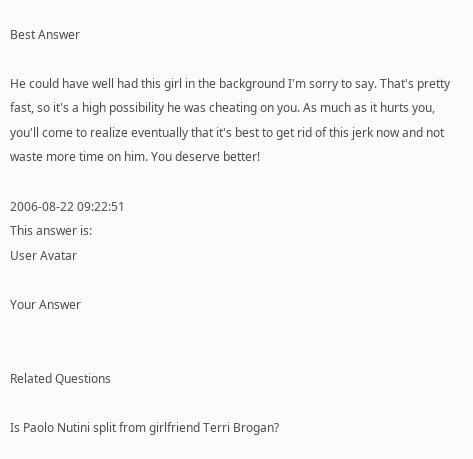Best Answer

He could have well had this girl in the background I'm sorry to say. That's pretty fast, so it's a high possibility he was cheating on you. As much as it hurts you, you'll come to realize eventually that it's best to get rid of this jerk now and not waste more time on him. You deserve better!

2006-08-22 09:22:51
This answer is:
User Avatar

Your Answer


Related Questions

Is Paolo Nutini split from girlfriend Terri Brogan?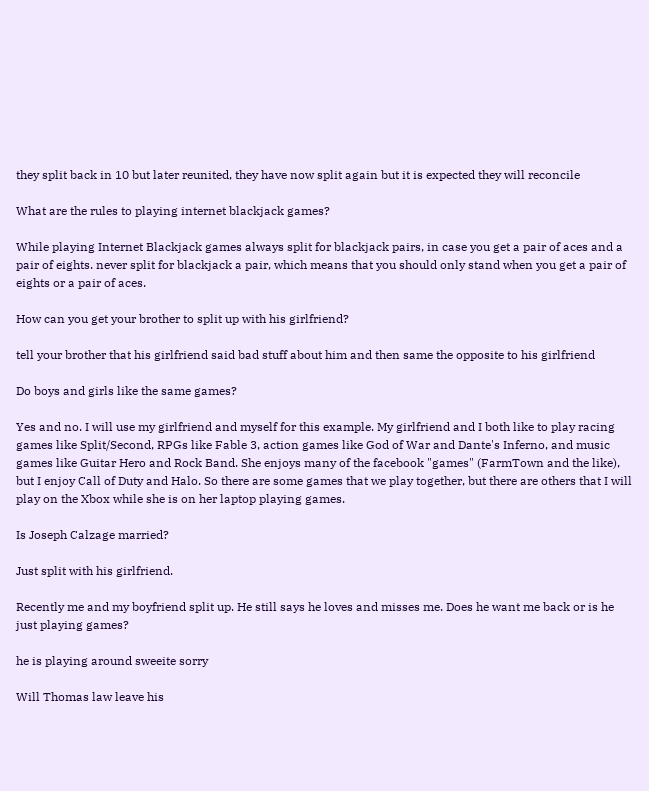they split back in 10 but later reunited, they have now split again but it is expected they will reconcile

What are the rules to playing internet blackjack games?

While playing Internet Blackjack games always split for blackjack pairs, in case you get a pair of aces and a pair of eights. never split for blackjack a pair, which means that you should only stand when you get a pair of eights or a pair of aces.

How can you get your brother to split up with his girlfriend?

tell your brother that his girlfriend said bad stuff about him and then same the opposite to his girlfriend

Do boys and girls like the same games?

Yes and no. I will use my girlfriend and myself for this example. My girlfriend and I both like to play racing games like Split/Second, RPGs like Fable 3, action games like God of War and Dante's Inferno, and music games like Guitar Hero and Rock Band. She enjoys many of the facebook "games" (FarmTown and the like), but I enjoy Call of Duty and Halo. So there are some games that we play together, but there are others that I will play on the Xbox while she is on her laptop playing games.

Is Joseph Calzage married?

Just split with his girlfriend.

Recently me and my boyfriend split up. He still says he loves and misses me. Does he want me back or is he just playing games?

he is playing around sweeite sorry

Will Thomas law leave his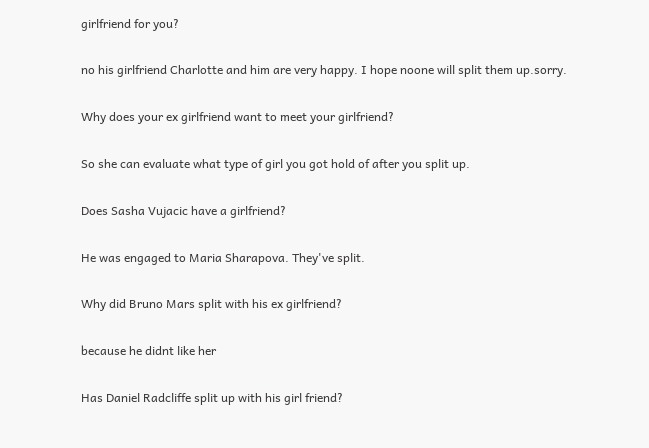girlfriend for you?

no his girlfriend Charlotte and him are very happy. I hope noone will split them up.sorry.

Why does your ex girlfriend want to meet your girlfriend?

So she can evaluate what type of girl you got hold of after you split up.

Does Sasha Vujacic have a girlfriend?

He was engaged to Maria Sharapova. They've split.

Why did Bruno Mars split with his ex girlfriend?

because he didnt like her

Has Daniel Radcliffe split up with his girl friend?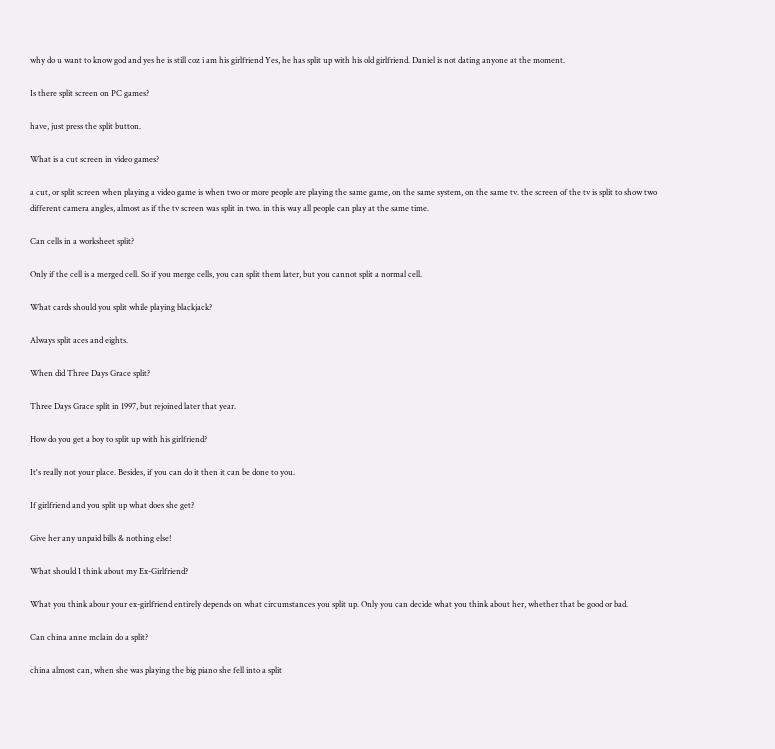why do u want to know god and yes he is still coz i am his girlfriend Yes, he has split up with his old girlfriend. Daniel is not dating anyone at the moment.

Is there split screen on PC games?

have, just press the split button.

What is a cut screen in video games?

a cut, or split screen when playing a video game is when two or more people are playing the same game, on the same system, on the same tv. the screen of the tv is split to show two different camera angles, almost as if the tv screen was split in two. in this way all people can play at the same time.

Can cells in a worksheet split?

Only if the cell is a merged cell. So if you merge cells, you can split them later, but you cannot split a normal cell.

What cards should you split while playing blackjack?

Always split aces and eights.

When did Three Days Grace split?

Three Days Grace split in 1997, but rejoined later that year.

How do you get a boy to split up with his girlfriend?

It's really not your place. Besides, if you can do it then it can be done to you.

If girlfriend and you split up what does she get?

Give her any unpaid bills & nothing else!

What should I think about my Ex-Girlfriend?

What you think abour your ex-girlfriend entirely depends on what circumstances you split up. Only you can decide what you think about her, whether that be good or bad.

Can china anne mclain do a split?

china almost can, when she was playing the big piano she fell into a split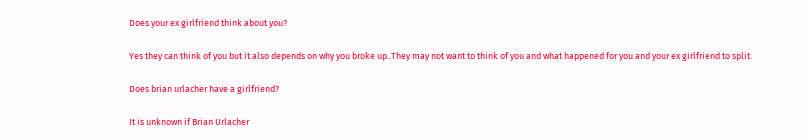Does your ex girlfriend think about you?

Yes they can think of you but it also depends on why you broke up..They may not want to think of you and what happened for you and your ex girlfriend to split.

Does brian urlacher have a girlfriend?

It is unknown if Brian Urlacher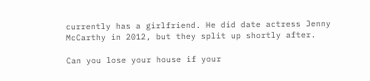currently has a girlfriend. He did date actress Jenny McCarthy in 2012, but they split up shortly after.

Can you lose your house if your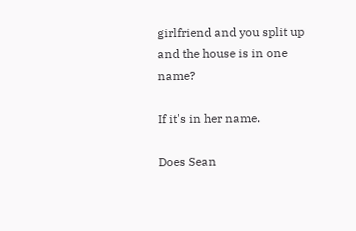girlfriend and you split up and the house is in one name?

If it's in her name.

Does Sean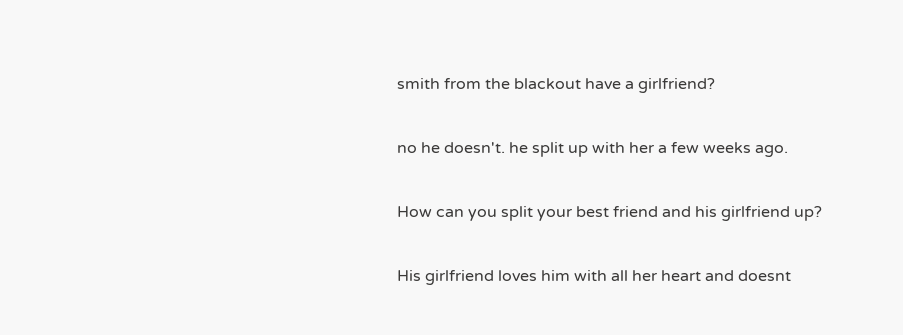smith from the blackout have a girlfriend?

no he doesn't. he split up with her a few weeks ago.

How can you split your best friend and his girlfriend up?

His girlfriend loves him with all her heart and doesnt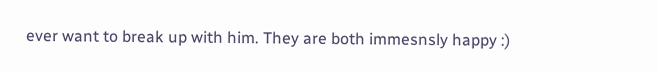ever want to break up with him. They are both immesnsly happy :)